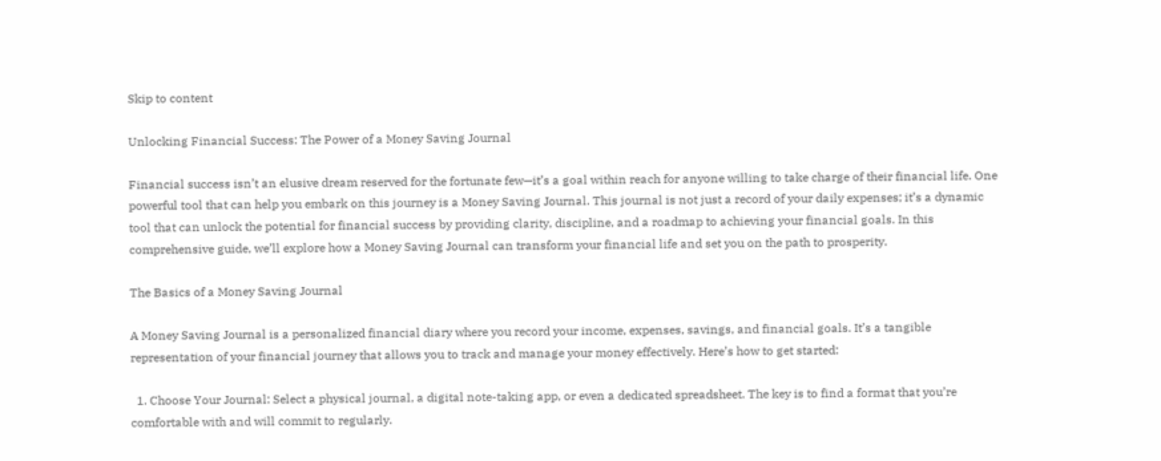Skip to content

Unlocking Financial Success: The Power of a Money Saving Journal

Financial success isn’t an elusive dream reserved for the fortunate few—it’s a goal within reach for anyone willing to take charge of their financial life. One powerful tool that can help you embark on this journey is a Money Saving Journal. This journal is not just a record of your daily expenses; it’s a dynamic tool that can unlock the potential for financial success by providing clarity, discipline, and a roadmap to achieving your financial goals. In this comprehensive guide, we’ll explore how a Money Saving Journal can transform your financial life and set you on the path to prosperity.

The Basics of a Money Saving Journal

A Money Saving Journal is a personalized financial diary where you record your income, expenses, savings, and financial goals. It’s a tangible representation of your financial journey that allows you to track and manage your money effectively. Here’s how to get started:

  1. Choose Your Journal: Select a physical journal, a digital note-taking app, or even a dedicated spreadsheet. The key is to find a format that you’re comfortable with and will commit to regularly.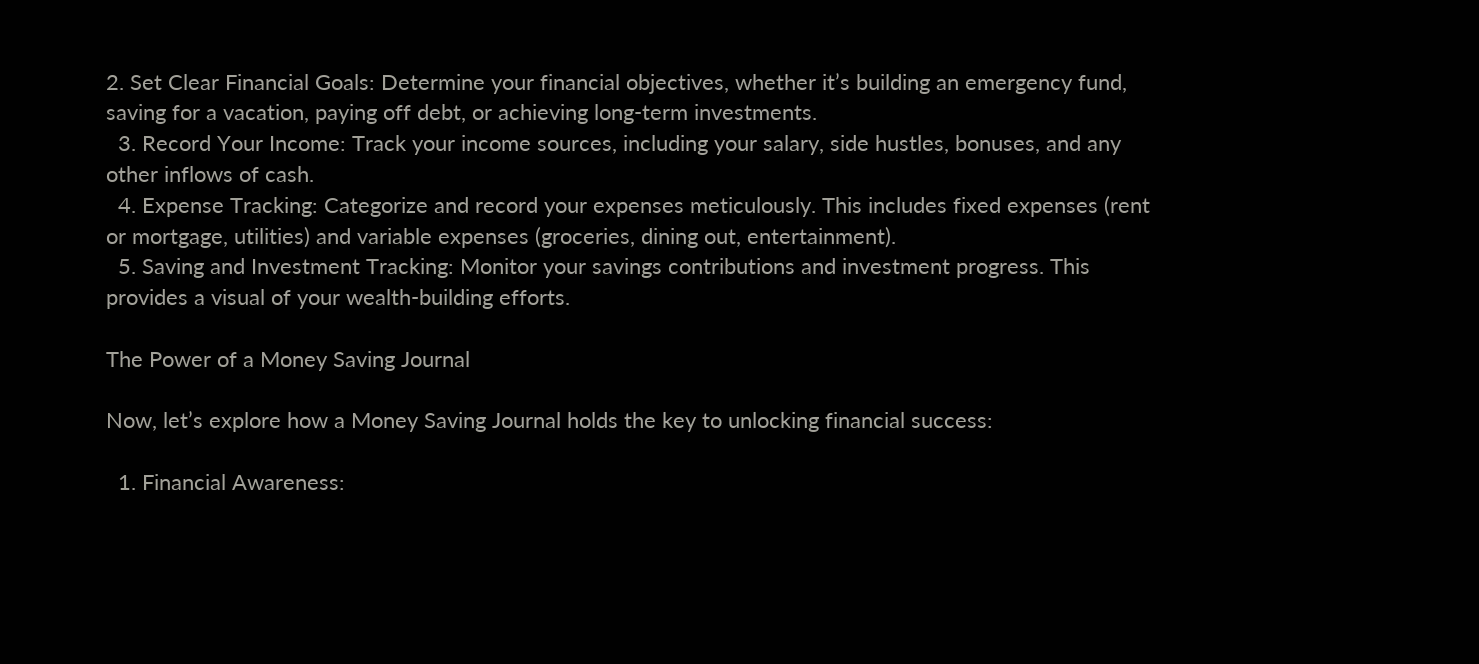2. Set Clear Financial Goals: Determine your financial objectives, whether it’s building an emergency fund, saving for a vacation, paying off debt, or achieving long-term investments.
  3. Record Your Income: Track your income sources, including your salary, side hustles, bonuses, and any other inflows of cash.
  4. Expense Tracking: Categorize and record your expenses meticulously. This includes fixed expenses (rent or mortgage, utilities) and variable expenses (groceries, dining out, entertainment).
  5. Saving and Investment Tracking: Monitor your savings contributions and investment progress. This provides a visual of your wealth-building efforts.

The Power of a Money Saving Journal

Now, let’s explore how a Money Saving Journal holds the key to unlocking financial success:

  1. Financial Awareness: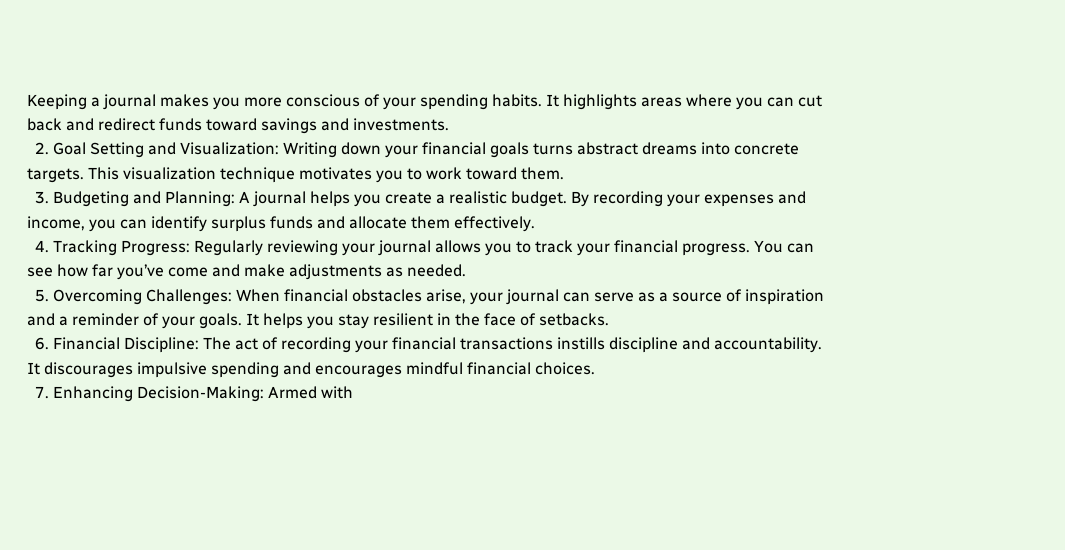Keeping a journal makes you more conscious of your spending habits. It highlights areas where you can cut back and redirect funds toward savings and investments.
  2. Goal Setting and Visualization: Writing down your financial goals turns abstract dreams into concrete targets. This visualization technique motivates you to work toward them.
  3. Budgeting and Planning: A journal helps you create a realistic budget. By recording your expenses and income, you can identify surplus funds and allocate them effectively.
  4. Tracking Progress: Regularly reviewing your journal allows you to track your financial progress. You can see how far you’ve come and make adjustments as needed.
  5. Overcoming Challenges: When financial obstacles arise, your journal can serve as a source of inspiration and a reminder of your goals. It helps you stay resilient in the face of setbacks.
  6. Financial Discipline: The act of recording your financial transactions instills discipline and accountability. It discourages impulsive spending and encourages mindful financial choices.
  7. Enhancing Decision-Making: Armed with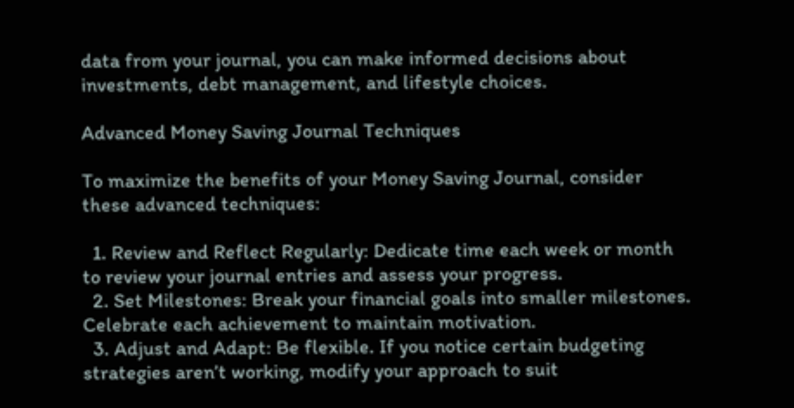data from your journal, you can make informed decisions about investments, debt management, and lifestyle choices.

Advanced Money Saving Journal Techniques

To maximize the benefits of your Money Saving Journal, consider these advanced techniques:

  1. Review and Reflect Regularly: Dedicate time each week or month to review your journal entries and assess your progress.
  2. Set Milestones: Break your financial goals into smaller milestones. Celebrate each achievement to maintain motivation.
  3. Adjust and Adapt: Be flexible. If you notice certain budgeting strategies aren’t working, modify your approach to suit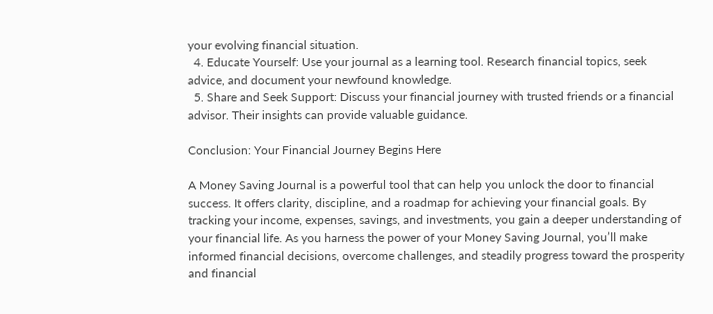your evolving financial situation.
  4. Educate Yourself: Use your journal as a learning tool. Research financial topics, seek advice, and document your newfound knowledge.
  5. Share and Seek Support: Discuss your financial journey with trusted friends or a financial advisor. Their insights can provide valuable guidance.

Conclusion: Your Financial Journey Begins Here

A Money Saving Journal is a powerful tool that can help you unlock the door to financial success. It offers clarity, discipline, and a roadmap for achieving your financial goals. By tracking your income, expenses, savings, and investments, you gain a deeper understanding of your financial life. As you harness the power of your Money Saving Journal, you’ll make informed financial decisions, overcome challenges, and steadily progress toward the prosperity and financial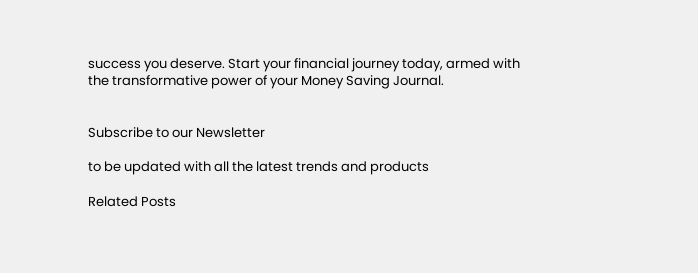success you deserve. Start your financial journey today, armed with the transformative power of your Money Saving Journal.


Subscribe to our Newsletter

to be updated with all the latest trends and products

Related Posts